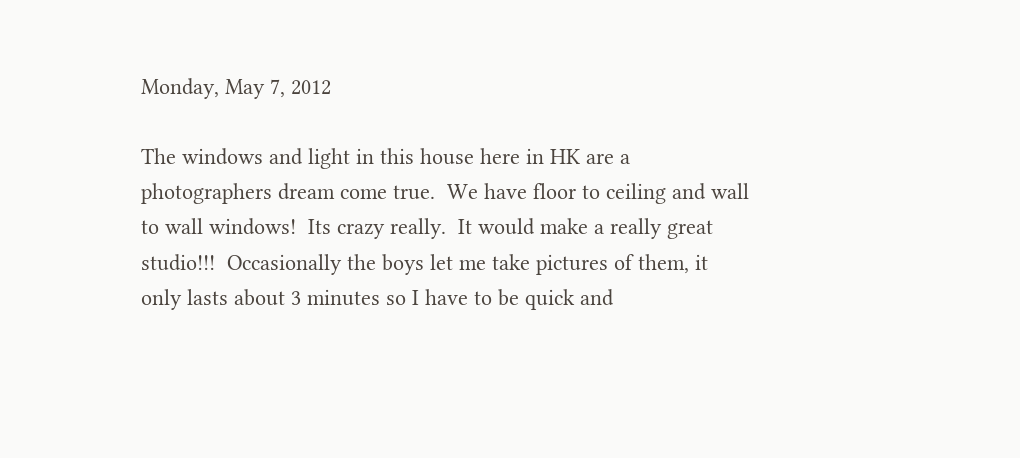Monday, May 7, 2012

The windows and light in this house here in HK are a photographers dream come true.  We have floor to ceiling and wall to wall windows!  Its crazy really.  It would make a really great studio!!!  Occasionally the boys let me take pictures of them, it only lasts about 3 minutes so I have to be quick and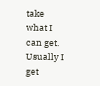take what I can get.  Usually I get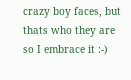crazy boy faces, but thats who they are so I embrace it :-)